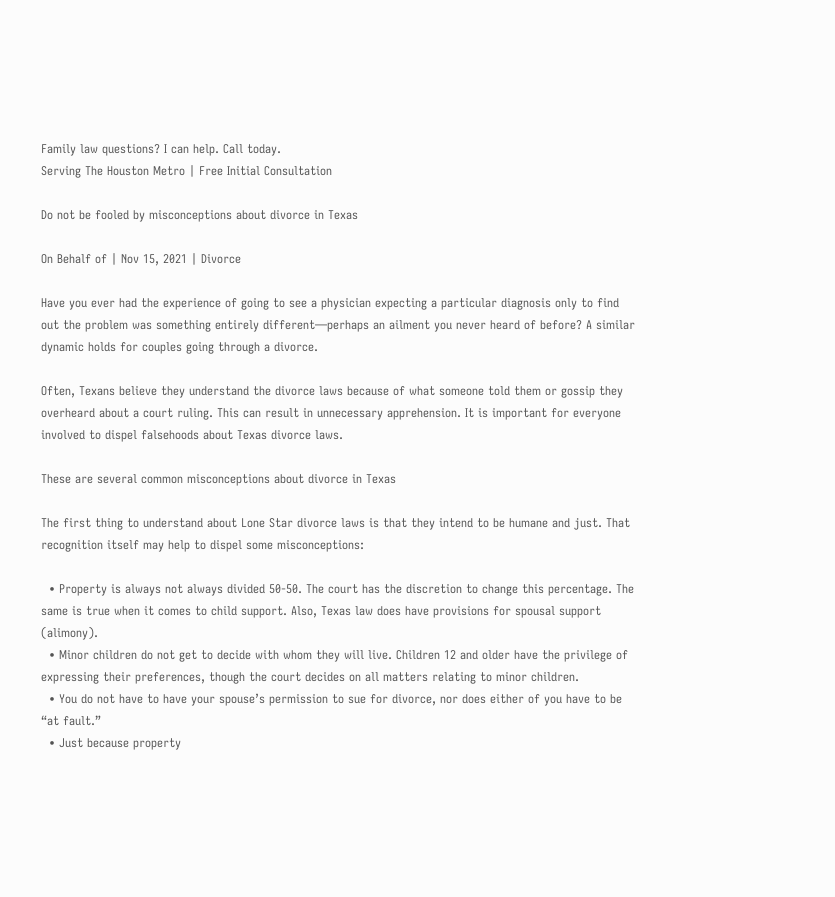Family law questions? I can help. Call today.
Serving The Houston Metro | Free Initial Consultation

Do not be fooled by misconceptions about divorce in Texas

On Behalf of | Nov 15, 2021 | Divorce

Have you ever had the experience of going to see a physician expecting a particular diagnosis only to find out the problem was something entirely different—perhaps an ailment you never heard of before? A similar dynamic holds for couples going through a divorce.

Often, Texans believe they understand the divorce laws because of what someone told them or gossip they overheard about a court ruling. This can result in unnecessary apprehension. It is important for everyone involved to dispel falsehoods about Texas divorce laws.

These are several common misconceptions about divorce in Texas

The first thing to understand about Lone Star divorce laws is that they intend to be humane and just. That recognition itself may help to dispel some misconceptions:

  • Property is always not always divided 50-50. The court has the discretion to change this percentage. The same is true when it comes to child support. Also, Texas law does have provisions for spousal support (alimony).
  • Minor children do not get to decide with whom they will live. Children 12 and older have the privilege of expressing their preferences, though the court decides on all matters relating to minor children.
  • You do not have to have your spouse’s permission to sue for divorce, nor does either of you have to be “at fault.”
  • Just because property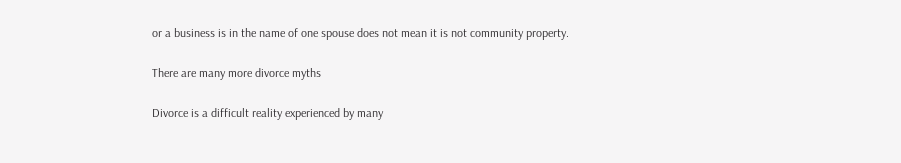or a business is in the name of one spouse does not mean it is not community property.

There are many more divorce myths

Divorce is a difficult reality experienced by many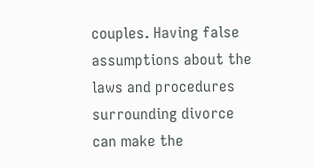couples. Having false assumptions about the laws and procedures surrounding divorce can make the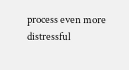process even more distressful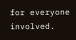for everyone involved.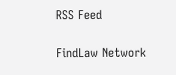RSS Feed

FindLaw Network